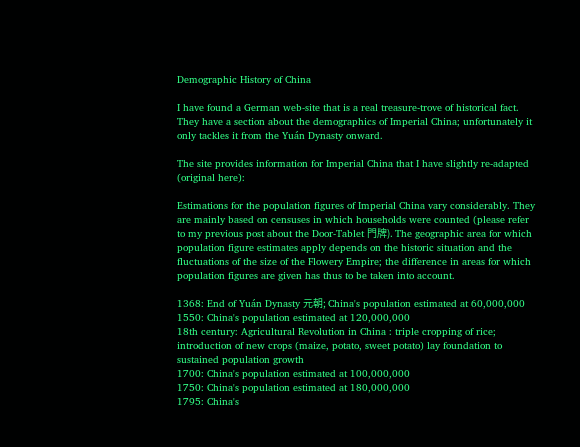Demographic History of China

I have found a German web-site that is a real treasure-trove of historical fact. They have a section about the demographics of Imperial China; unfortunately it only tackles it from the Yuán Dynasty onward.

The site provides information for Imperial China that I have slightly re-adapted (original here):

Estimations for the population figures of Imperial China vary considerably. They are mainly based on censuses in which households were counted (please refer to my previous post about the Door-Tablet 門牌). The geographic area for which population figure estimates apply depends on the historic situation and the fluctuations of the size of the Flowery Empire; the difference in areas for which population figures are given has thus to be taken into account.

1368: End of Yuán Dynasty 元朝; China's population estimated at 60,000,000
1550: China's population estimated at 120,000,000
18th century: Agricultural Revolution in China : triple cropping of rice; introduction of new crops (maize, potato, sweet potato) lay foundation to sustained population growth
1700: China's population estimated at 100,000,000
1750: China's population estimated at 180,000,000
1795: China's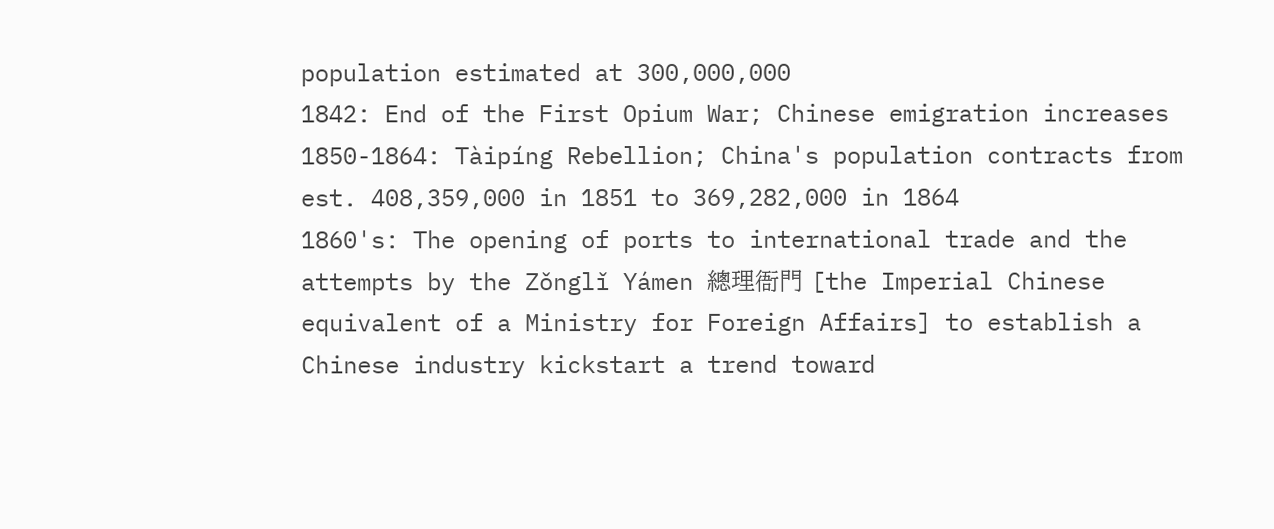population estimated at 300,000,000
1842: End of the First Opium War; Chinese emigration increases
1850-1864: Tàipíng Rebellion; China's population contracts from est. 408,359,000 in 1851 to 369,282,000 in 1864
1860's: The opening of ports to international trade and the attempts by the Zǒnglǐ Yámen 總理衙門 [the Imperial Chinese equivalent of a Ministry for Foreign Affairs] to establish a Chinese industry kickstart a trend toward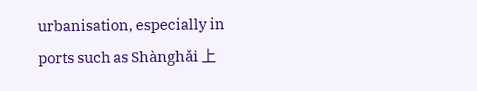urbanisation, especially in ports such as Shànghǎi 上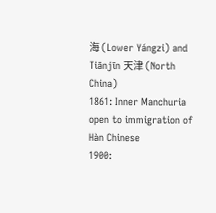海 (Lower Yángzi) and Tiānjīn 天津 (North China)
1861: Inner Manchuria open to immigration of Hàn Chinese
1900: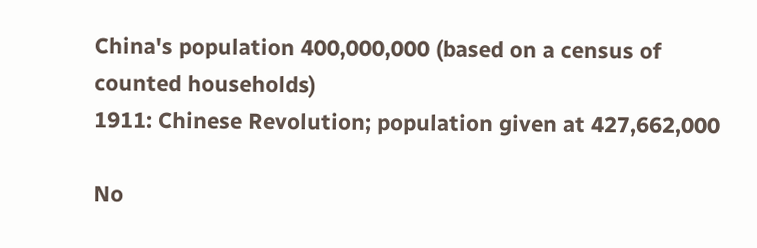China's population 400,000,000 (based on a census of counted households)
1911: Chinese Revolution; population given at 427,662,000

No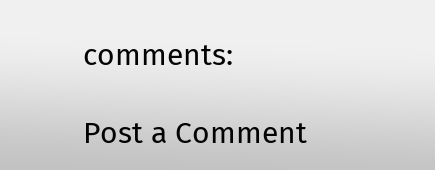comments:

Post a Comment